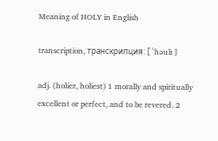Meaning of HOLY in English

transcription, транскрипция: [ ˈhəulɪ ]

adj. (holier, holiest) 1 morally and spiritually excellent or perfect, and to be revered. 2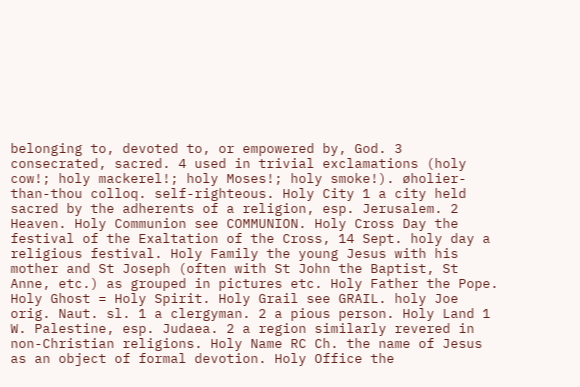belonging to, devoted to, or empowered by, God. 3 consecrated, sacred. 4 used in trivial exclamations (holy cow!; holy mackerel!; holy Moses!; holy smoke!). øholier-than-thou colloq. self-righteous. Holy City 1 a city held sacred by the adherents of a religion, esp. Jerusalem. 2 Heaven. Holy Communion see COMMUNION. Holy Cross Day the festival of the Exaltation of the Cross, 14 Sept. holy day a religious festival. Holy Family the young Jesus with his mother and St Joseph (often with St John the Baptist, St Anne, etc.) as grouped in pictures etc. Holy Father the Pope. Holy Ghost = Holy Spirit. Holy Grail see GRAIL. holy Joe orig. Naut. sl. 1 a clergyman. 2 a pious person. Holy Land 1 W. Palestine, esp. Judaea. 2 a region similarly revered in non-Christian religions. Holy Name RC Ch. the name of Jesus as an object of formal devotion. Holy Office the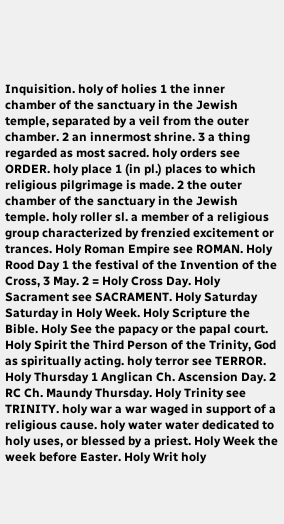Inquisition. holy of holies 1 the inner chamber of the sanctuary in the Jewish temple, separated by a veil from the outer chamber. 2 an innermost shrine. 3 a thing regarded as most sacred. holy orders see ORDER. holy place 1 (in pl.) places to which religious pilgrimage is made. 2 the outer chamber of the sanctuary in the Jewish temple. holy roller sl. a member of a religious group characterized by frenzied excitement or trances. Holy Roman Empire see ROMAN. Holy Rood Day 1 the festival of the Invention of the Cross, 3 May. 2 = Holy Cross Day. Holy Sacrament see SACRAMENT. Holy Saturday Saturday in Holy Week. Holy Scripture the Bible. Holy See the papacy or the papal court. Holy Spirit the Third Person of the Trinity, God as spiritually acting. holy terror see TERROR. Holy Thursday 1 Anglican Ch. Ascension Day. 2 RC Ch. Maundy Thursday. Holy Trinity see TRINITY. holy war a war waged in support of a religious cause. holy water water dedicated to holy uses, or blessed by a priest. Holy Week the week before Easter. Holy Writ holy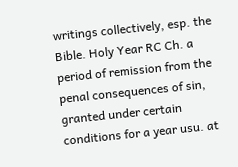writings collectively, esp. the Bible. Holy Year RC Ch. a period of remission from the penal consequences of sin, granted under certain conditions for a year usu. at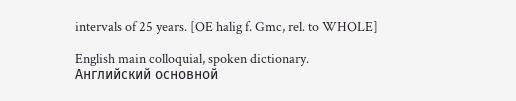intervals of 25 years. [OE halig f. Gmc, rel. to WHOLE]

English main colloquial, spoken dictionary.      Английский основной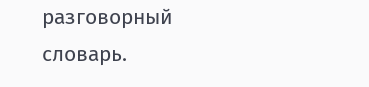разговорный словарь.